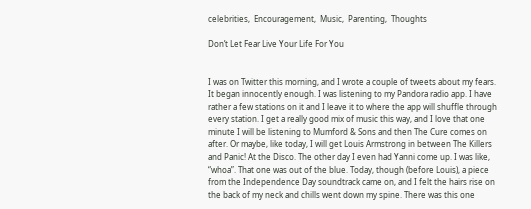celebrities,  Encouragement,  Music,  Parenting,  Thoughts

Don’t Let Fear Live Your Life For You


I was on Twitter this morning, and I wrote a couple of tweets about my fears. It began innocently enough. I was listening to my Pandora radio app. I have rather a few stations on it and I leave it to where the app will shuffle through every station. I get a really good mix of music this way, and I love that one minute I will be listening to Mumford & Sons and then The Cure comes on after. Or maybe, like today, I will get Louis Armstrong in between The Killers and Panic! At the Disco. The other day I even had Yanni come up. I was like, “whoa”. That one was out of the blue. Today, though (before Louis), a piece from the Independence Day soundtrack came on, and I felt the hairs rise on the back of my neck and chills went down my spine. There was this one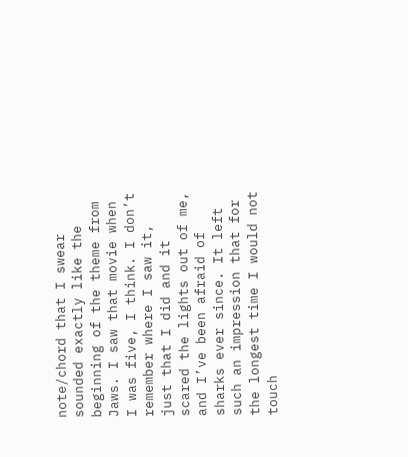note/chord that I swear sounded exactly like the beginning of the theme from Jaws. I saw that movie when I was five, I think. I don’t remember where I saw it, just that I did and it scared the lights out of me, and I’ve been afraid of sharks ever since. It left such an impression that for the longest time I would not touch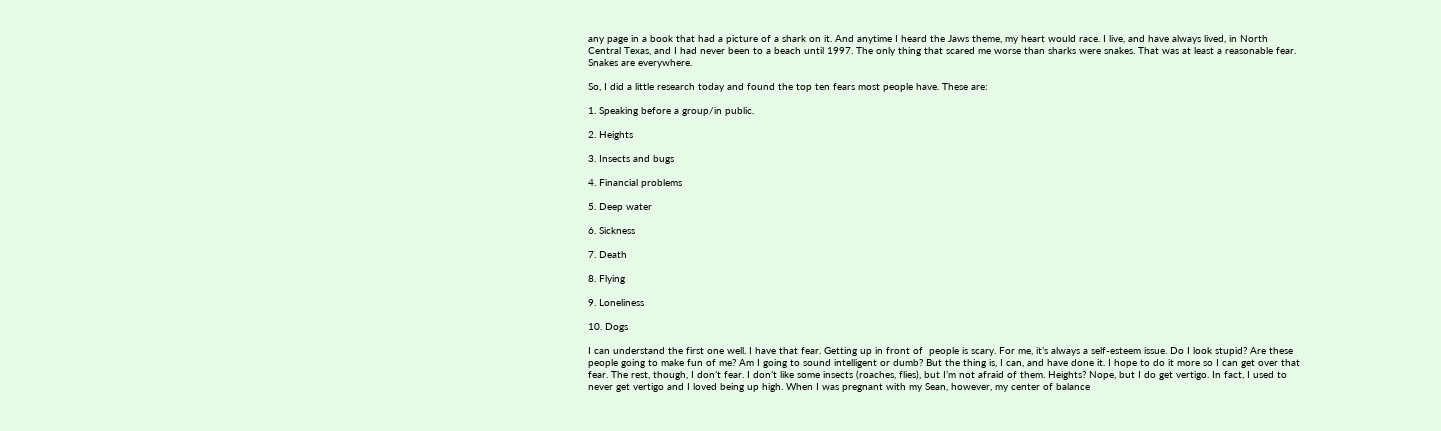any page in a book that had a picture of a shark on it. And anytime I heard the Jaws theme, my heart would race. I live, and have always lived, in North Central Texas, and I had never been to a beach until 1997. The only thing that scared me worse than sharks were snakes. That was at least a reasonable fear. Snakes are everywhere.

So, I did a little research today and found the top ten fears most people have. These are:

1. Speaking before a group/in public.

2. Heights

3. Insects and bugs

4. Financial problems

5. Deep water

6. Sickness

7. Death

8. Flying

9. Loneliness

10. Dogs

I can understand the first one well. I have that fear. Getting up in front of  people is scary. For me, it’s always a self-esteem issue. Do I look stupid? Are these people going to make fun of me? Am I going to sound intelligent or dumb? But the thing is, I can, and have done it. I hope to do it more so I can get over that fear. The rest, though, I don’t fear. I don’t like some insects (roaches, flies), but I’m not afraid of them. Heights? Nope, but I do get vertigo. In fact, I used to never get vertigo and I loved being up high. When I was pregnant with my Sean, however, my center of balance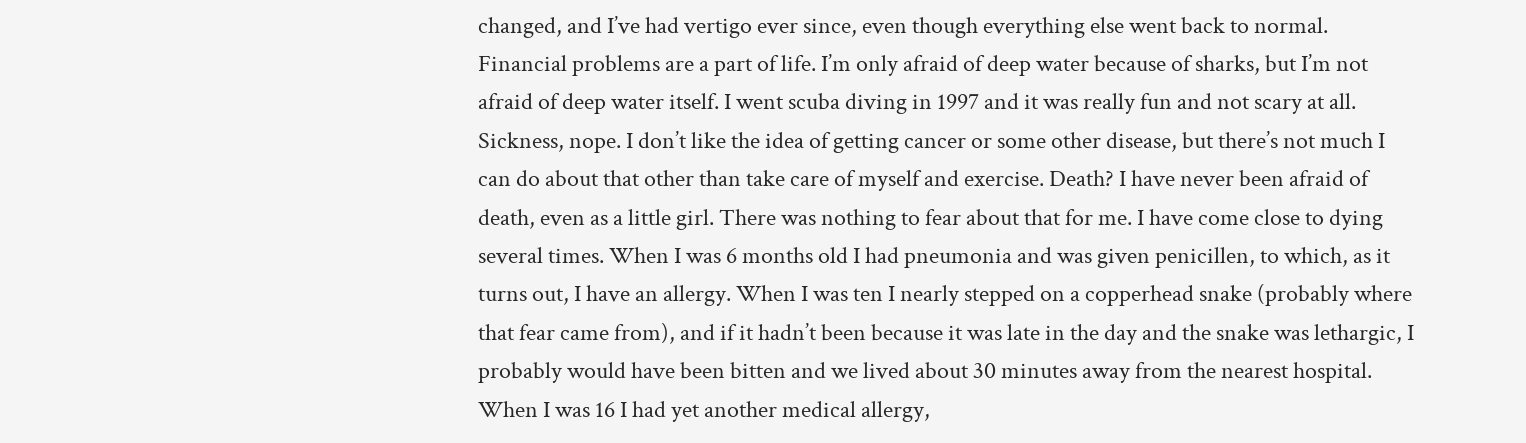changed, and I’ve had vertigo ever since, even though everything else went back to normal. Financial problems are a part of life. I’m only afraid of deep water because of sharks, but I’m not afraid of deep water itself. I went scuba diving in 1997 and it was really fun and not scary at all. Sickness, nope. I don’t like the idea of getting cancer or some other disease, but there’s not much I can do about that other than take care of myself and exercise. Death? I have never been afraid of death, even as a little girl. There was nothing to fear about that for me. I have come close to dying several times. When I was 6 months old I had pneumonia and was given penicillen, to which, as it turns out, I have an allergy. When I was ten I nearly stepped on a copperhead snake (probably where that fear came from), and if it hadn’t been because it was late in the day and the snake was lethargic, I probably would have been bitten and we lived about 30 minutes away from the nearest hospital. When I was 16 I had yet another medical allergy,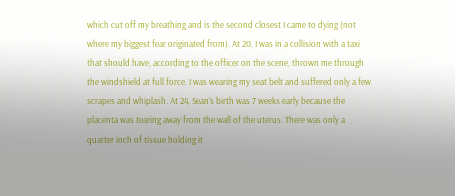which cut off my breathing and is the second closest I came to dying (not where my biggest fear originated from). At 20, I was in a collision with a taxi that should have, according to the officer on the scene, thrown me through the windshield at full force. I was wearing my seat belt and suffered only a few scrapes and whiplash. At 24, Sean’s birth was 7 weeks early because the placenta was tearing away from the wall of the uterus. There was only a quarter inch of tissue holding it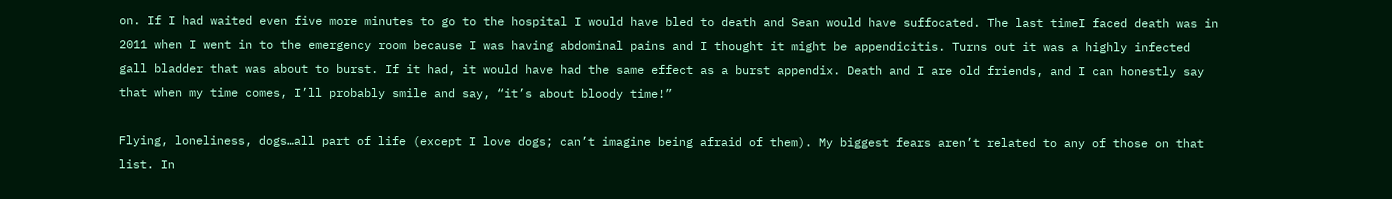on. If I had waited even five more minutes to go to the hospital I would have bled to death and Sean would have suffocated. The last timeI faced death was in 2011 when I went in to the emergency room because I was having abdominal pains and I thought it might be appendicitis. Turns out it was a highly infected gall bladder that was about to burst. If it had, it would have had the same effect as a burst appendix. Death and I are old friends, and I can honestly say that when my time comes, I’ll probably smile and say, “it’s about bloody time!”

Flying, loneliness, dogs…all part of life (except I love dogs; can’t imagine being afraid of them). My biggest fears aren’t related to any of those on that list. In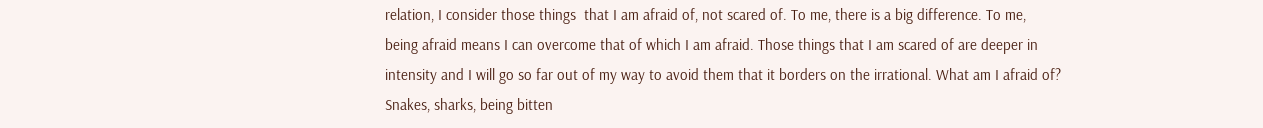relation, I consider those things  that I am afraid of, not scared of. To me, there is a big difference. To me, being afraid means I can overcome that of which I am afraid. Those things that I am scared of are deeper in intensity and I will go so far out of my way to avoid them that it borders on the irrational. What am I afraid of? Snakes, sharks, being bitten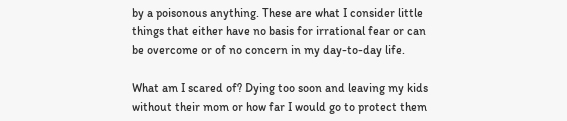by a poisonous anything. These are what I consider little things that either have no basis for irrational fear or can be overcome or of no concern in my day-to-day life.

What am I scared of? Dying too soon and leaving my kids without their mom or how far I would go to protect them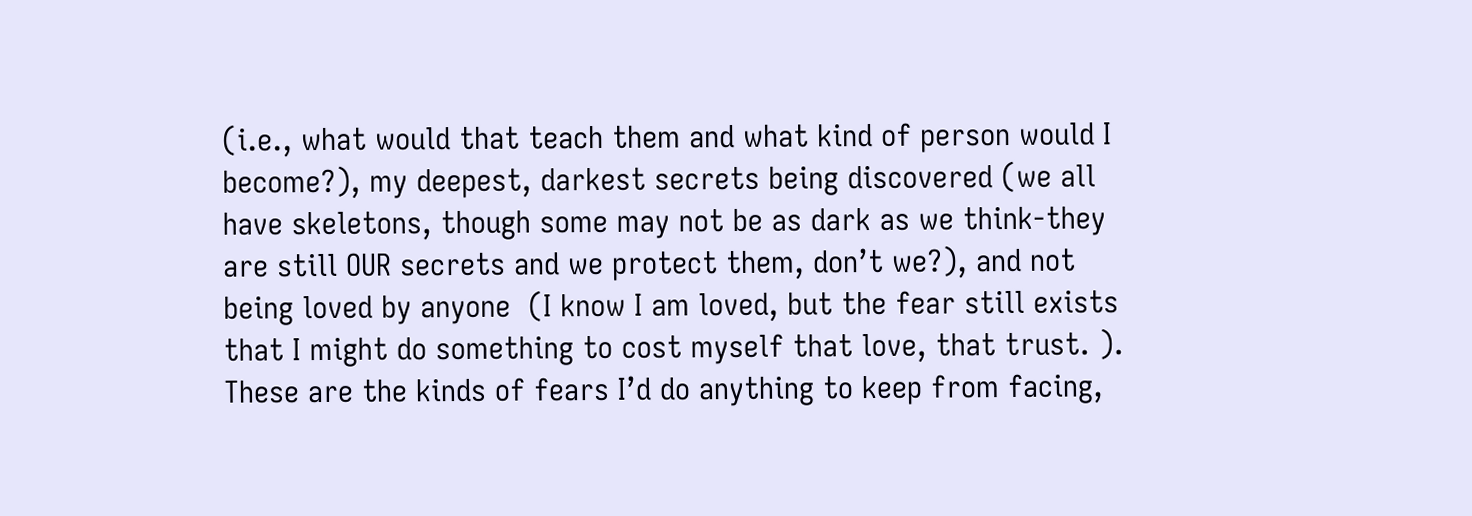(i.e., what would that teach them and what kind of person would I become?), my deepest, darkest secrets being discovered (we all have skeletons, though some may not be as dark as we think-they are still OUR secrets and we protect them, don’t we?), and not being loved by anyone  (I know I am loved, but the fear still exists that I might do something to cost myself that love, that trust. ). These are the kinds of fears I’d do anything to keep from facing,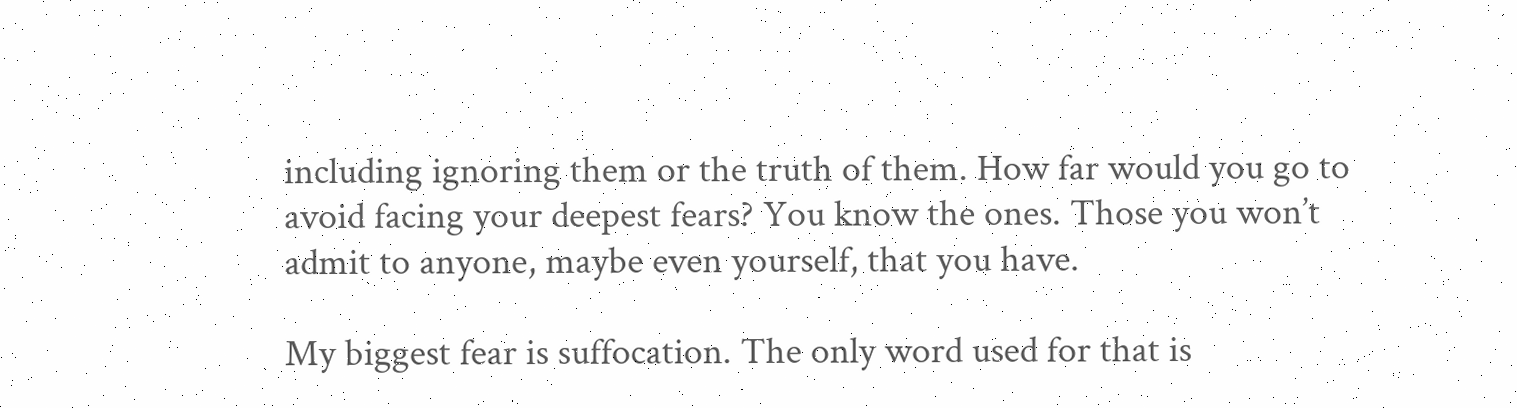including ignoring them or the truth of them. How far would you go to avoid facing your deepest fears? You know the ones. Those you won’t admit to anyone, maybe even yourself, that you have.

My biggest fear is suffocation. The only word used for that is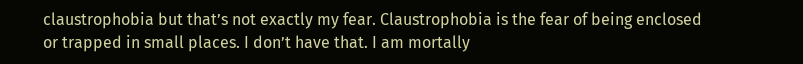claustrophobia but that’s not exactly my fear. Claustrophobia is the fear of being enclosed or trapped in small places. I don’t have that. I am mortally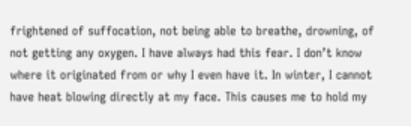frightened of suffocation, not being able to breathe, drowning, of not getting any oxygen. I have always had this fear. I don’t know where it originated from or why I even have it. In winter, I cannot have heat blowing directly at my face. This causes me to hold my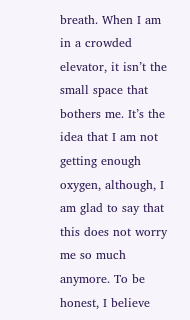breath. When I am in a crowded elevator, it isn’t the small space that bothers me. It’s the idea that I am not getting enough oxygen, although, I am glad to say that this does not worry me so much anymore. To be honest, I believe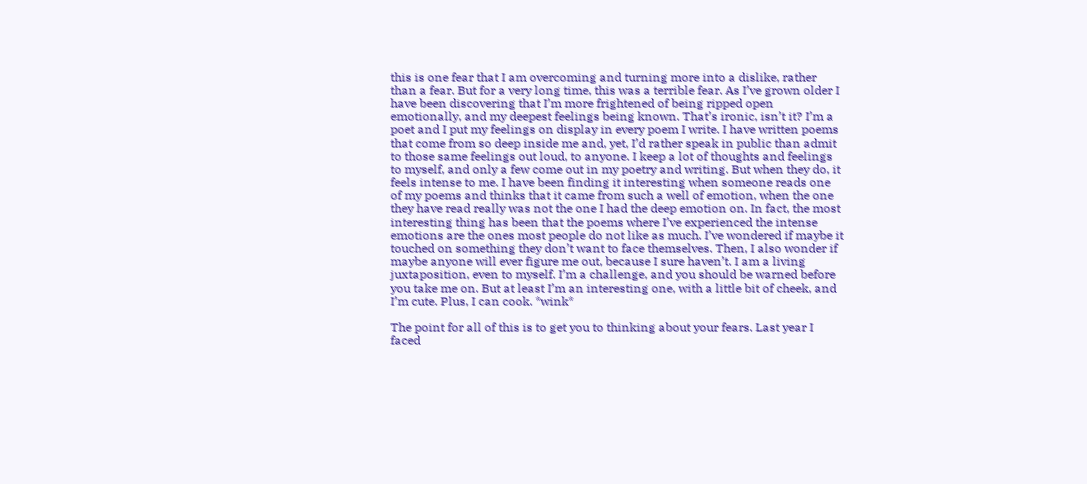this is one fear that I am overcoming and turning more into a dislike, rather than a fear. But for a very long time, this was a terrible fear. As I’ve grown older I have been discovering that I’m more frightened of being ripped open emotionally, and my deepest feelings being known. That’s ironic, isn’t it? I’m a poet and I put my feelings on display in every poem I write. I have written poems that come from so deep inside me and, yet, I’d rather speak in public than admit to those same feelings out loud, to anyone. I keep a lot of thoughts and feelings to myself, and only a few come out in my poetry and writing. But when they do, it feels intense to me. I have been finding it interesting when someone reads one of my poems and thinks that it came from such a well of emotion, when the one they have read really was not the one I had the deep emotion on. In fact, the most interesting thing has been that the poems where I’ve experienced the intense emotions are the ones most people do not like as much. I’ve wondered if maybe it touched on something they don’t want to face themselves. Then, I also wonder if maybe anyone will ever figure me out, because I sure haven’t. I am a living juxtaposition, even to myself. I’m a challenge, and you should be warned before you take me on. But at least I’m an interesting one, with a little bit of cheek, and I’m cute. Plus, I can cook. *wink*

The point for all of this is to get you to thinking about your fears. Last year I faced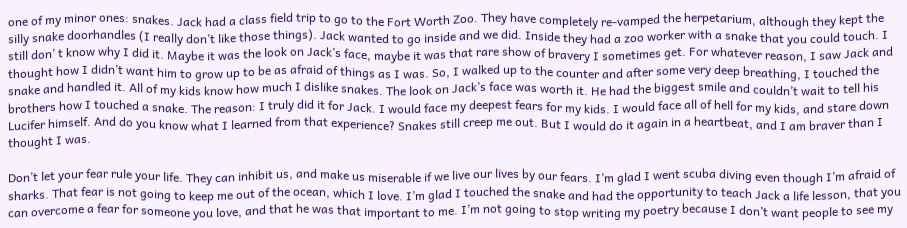one of my minor ones: snakes. Jack had a class field trip to go to the Fort Worth Zoo. They have completely re-vamped the herpetarium, although they kept the silly snake doorhandles (I really don’t like those things). Jack wanted to go inside and we did. Inside they had a zoo worker with a snake that you could touch. I still don’ t know why I did it. Maybe it was the look on Jack’s face, maybe it was that rare show of bravery I sometimes get. For whatever reason, I saw Jack and thought how I didn’t want him to grow up to be as afraid of things as I was. So, I walked up to the counter and after some very deep breathing, I touched the snake and handled it. All of my kids know how much I dislike snakes. The look on Jack’s face was worth it. He had the biggest smile and couldn’t wait to tell his brothers how I touched a snake. The reason: I truly did it for Jack. I would face my deepest fears for my kids. I would face all of hell for my kids, and stare down Lucifer himself. And do you know what I learned from that experience? Snakes still creep me out. But I would do it again in a heartbeat, and I am braver than I thought I was.

Don’t let your fear rule your life. They can inhibit us, and make us miserable if we live our lives by our fears. I’m glad I went scuba diving even though I’m afraid of sharks. That fear is not going to keep me out of the ocean, which I love. I’m glad I touched the snake and had the opportunity to teach Jack a life lesson, that you can overcome a fear for someone you love, and that he was that important to me. I’m not going to stop writing my poetry because I don’t want people to see my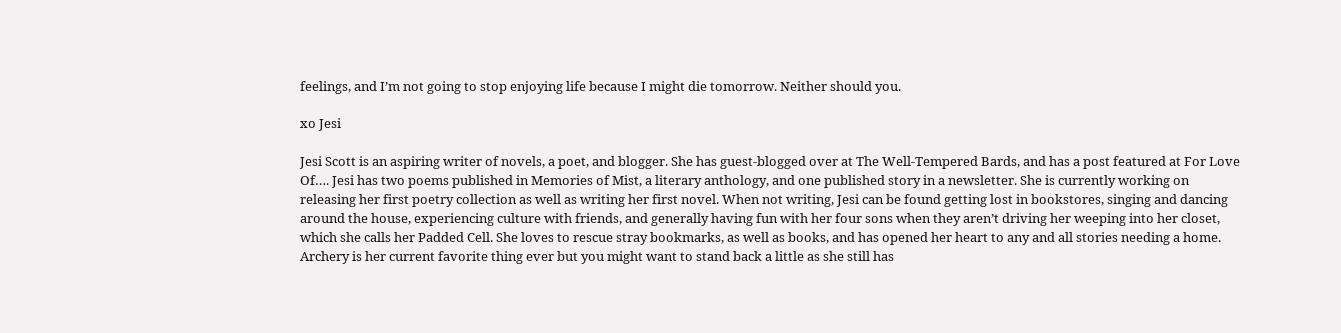feelings, and I’m not going to stop enjoying life because I might die tomorrow. Neither should you.

xo Jesi

Jesi Scott is an aspiring writer of novels, a poet, and blogger. She has guest-blogged over at The Well-Tempered Bards, and has a post featured at For Love Of…. Jesi has two poems published in Memories of Mist, a literary anthology, and one published story in a newsletter. She is currently working on releasing her first poetry collection as well as writing her first novel. When not writing, Jesi can be found getting lost in bookstores, singing and dancing around the house, experiencing culture with friends, and generally having fun with her four sons when they aren’t driving her weeping into her closet, which she calls her Padded Cell. She loves to rescue stray bookmarks, as well as books, and has opened her heart to any and all stories needing a home. Archery is her current favorite thing ever but you might want to stand back a little as she still has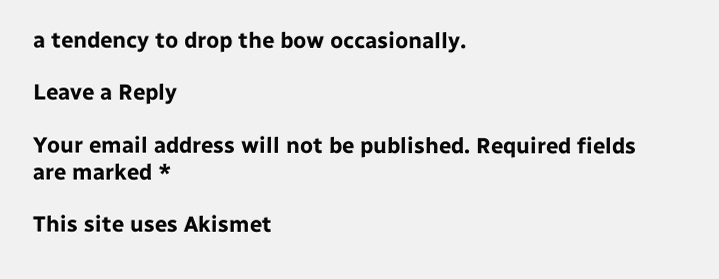a tendency to drop the bow occasionally.

Leave a Reply

Your email address will not be published. Required fields are marked *

This site uses Akismet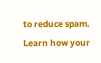to reduce spam. Learn how your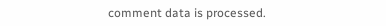comment data is processed.